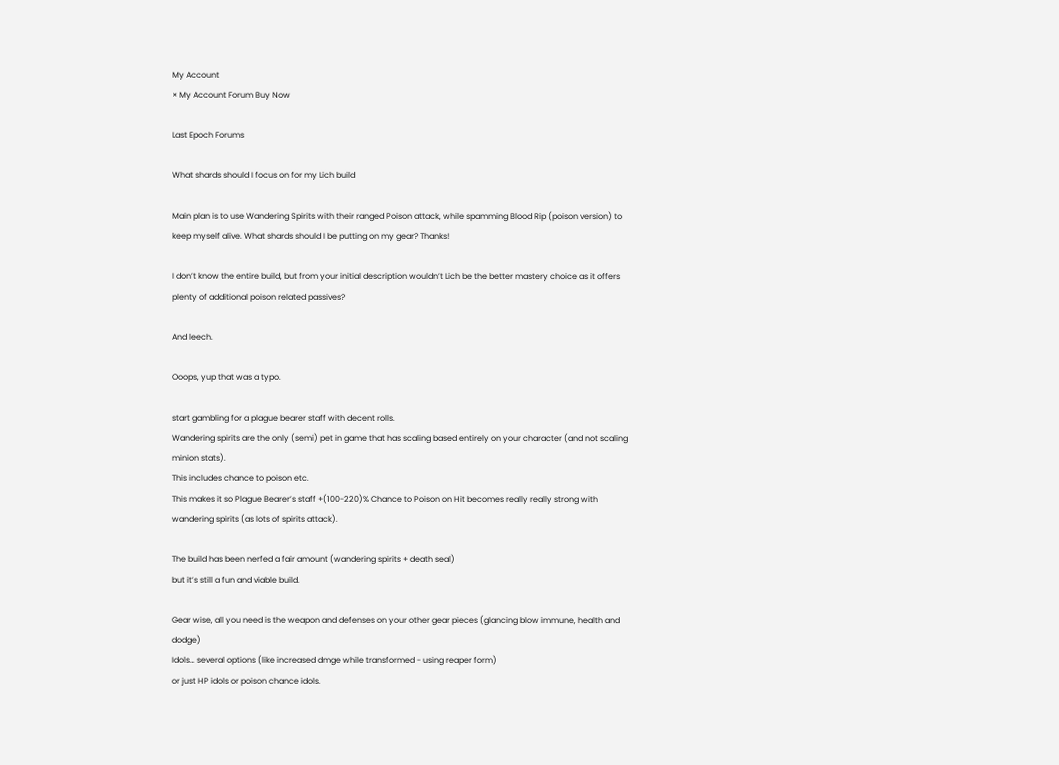My Account
× My Account Forum Buy Now

Last Epoch Forums

What shards should I focus on for my Lich build

Main plan is to use Wandering Spirits with their ranged Poison attack, while spamming Blood Rip (poison version) to keep myself alive. What shards should I be putting on my gear? Thanks!

I don’t know the entire build, but from your initial description wouldn’t Lich be the better mastery choice as it offers plenty of additional poison related passives?

And leech.

Ooops, yup that was a typo.

start gambling for a plague bearer staff with decent rolls.
Wandering spirits are the only (semi) pet in game that has scaling based entirely on your character (and not scaling minion stats).
This includes chance to poison etc.
This makes it so Plague Bearer’s staff +(100-220)% Chance to Poison on Hit becomes really really strong with wandering spirits (as lots of spirits attack).

The build has been nerfed a fair amount (wandering spirits + death seal)
but it’s still a fun and viable build.

Gear wise, all you need is the weapon and defenses on your other gear pieces (glancing blow immune, health and dodge)
Idols… several options (like increased dmge while transformed - using reaper form)
or just HP idols or poison chance idols.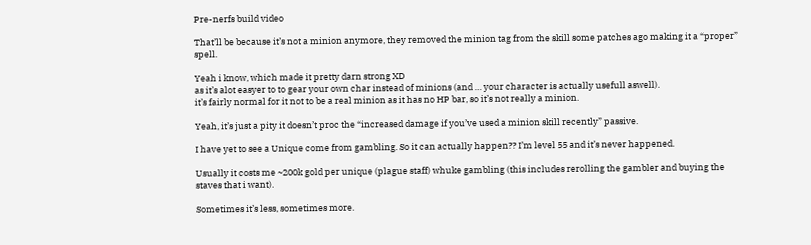Pre-nerfs build video

That’ll be because it’s not a minion anymore, they removed the minion tag from the skill some patches ago making it a “proper” spell.

Yeah i know, which made it pretty darn strong XD
as it’s alot easyer to to gear your own char instead of minions (and … your character is actually usefull aswell).
it’s fairly normal for it not to be a real minion as it has no HP bar, so it’s not really a minion.

Yeah, it’s just a pity it doesn’t proc the “increased damage if you’ve used a minion skill recently” passive.

I have yet to see a Unique come from gambling. So it can actually happen?? I’m level 55 and it’s never happened.

Usually it costs me ~200k gold per unique (plague staff) whuke gambling (this includes rerolling the gambler and buying the staves that i want).

Sometimes it’s less, sometimes more.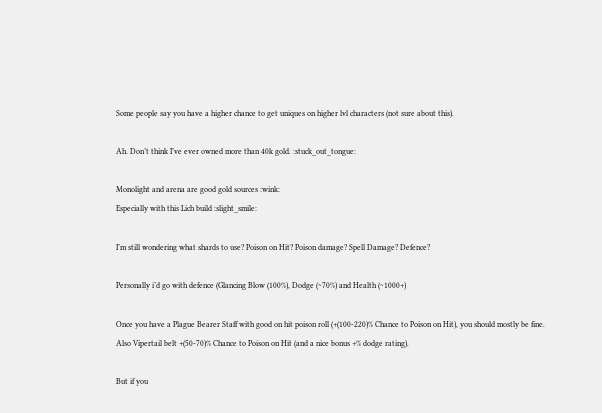Some people say you have a higher chance to get uniques on higher lvl characters (not sure about this).

Ah. Don’t think I’ve ever owned more than 40k gold. :stuck_out_tongue:

Monolight and arena are good gold sources :wink:
Especially with this Lich build :slight_smile:

I’m still wondering what shards to use? Poison on Hit? Poison damage? Spell Damage? Defence?

Personally i’d go with defence (Glancing Blow (100%), Dodge (~70%) and Health (~1000+)

Once you have a Plague Bearer Staff with good on hit poison roll (+(100-220)% Chance to Poison on Hit), you should mostly be fine.
Also Vipertail belt +(50-70)% Chance to Poison on Hit (and a nice bonus +% dodge rating).

But if you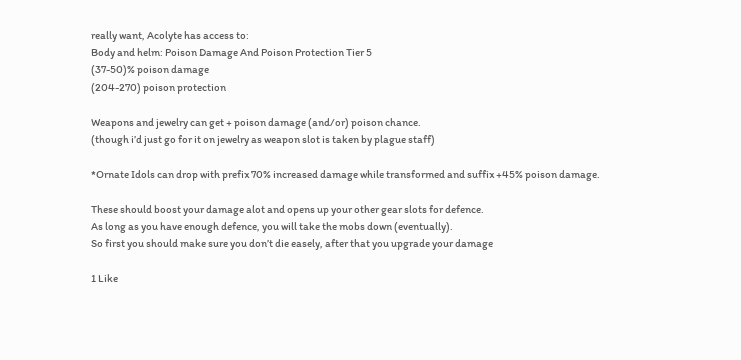really want, Acolyte has access to:
Body and helm: Poison Damage And Poison Protection Tier 5
(37-50)% poison damage
(204-270) poison protection

Weapons and jewelry can get + poison damage (and/or) poison chance.
(though i’d just go for it on jewelry as weapon slot is taken by plague staff)

*Ornate Idols can drop with prefix 70% increased damage while transformed and suffix +45% poison damage.

These should boost your damage alot and opens up your other gear slots for defence.
As long as you have enough defence, you will take the mobs down (eventually).
So first you should make sure you don’t die easely, after that you upgrade your damage

1 Like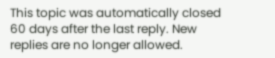This topic was automatically closed 60 days after the last reply. New replies are no longer allowed.